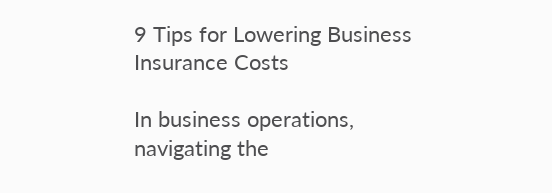9 Tips for Lowering Business Insurance Costs

In business operations, navigating the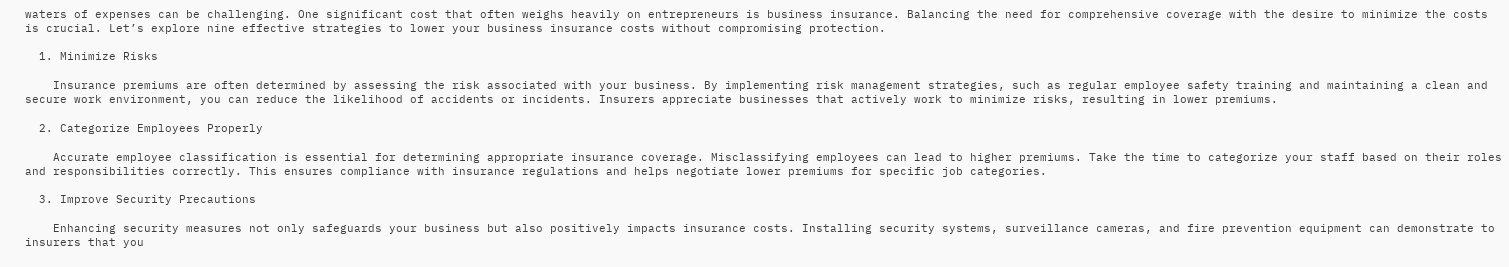waters of expenses can be challenging. One significant cost that often weighs heavily on entrepreneurs is business insurance. Balancing the need for comprehensive coverage with the desire to minimize the costs is crucial. Let’s explore nine effective strategies to lower your business insurance costs without compromising protection.

  1. Minimize Risks

    Insurance premiums are often determined by assessing the risk associated with your business. By implementing risk management strategies, such as regular employee safety training and maintaining a clean and secure work environment, you can reduce the likelihood of accidents or incidents. Insurers appreciate businesses that actively work to minimize risks, resulting in lower premiums.

  2. Categorize Employees Properly

    Accurate employee classification is essential for determining appropriate insurance coverage. Misclassifying employees can lead to higher premiums. Take the time to categorize your staff based on their roles and responsibilities correctly. This ensures compliance with insurance regulations and helps negotiate lower premiums for specific job categories.

  3. Improve Security Precautions

    Enhancing security measures not only safeguards your business but also positively impacts insurance costs. Installing security systems, surveillance cameras, and fire prevention equipment can demonstrate to insurers that you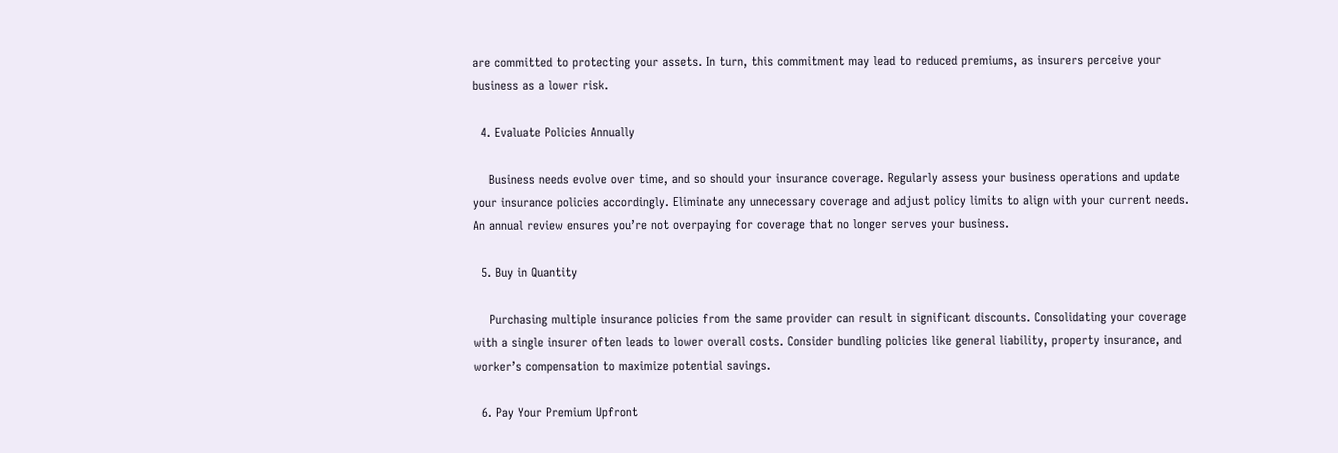are committed to protecting your assets. In turn, this commitment may lead to reduced premiums, as insurers perceive your business as a lower risk.

  4. Evaluate Policies Annually

    Business needs evolve over time, and so should your insurance coverage. Regularly assess your business operations and update your insurance policies accordingly. Eliminate any unnecessary coverage and adjust policy limits to align with your current needs. An annual review ensures you’re not overpaying for coverage that no longer serves your business.

  5. Buy in Quantity

    Purchasing multiple insurance policies from the same provider can result in significant discounts. Consolidating your coverage with a single insurer often leads to lower overall costs. Consider bundling policies like general liability, property insurance, and worker’s compensation to maximize potential savings.

  6. Pay Your Premium Upfront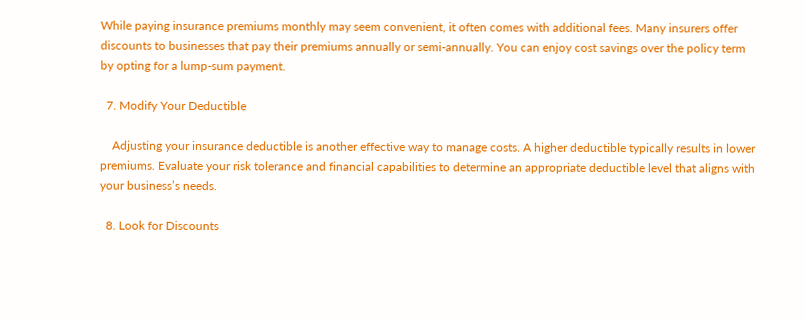While paying insurance premiums monthly may seem convenient, it often comes with additional fees. Many insurers offer discounts to businesses that pay their premiums annually or semi-annually. You can enjoy cost savings over the policy term by opting for a lump-sum payment.

  7. Modify Your Deductible

    Adjusting your insurance deductible is another effective way to manage costs. A higher deductible typically results in lower premiums. Evaluate your risk tolerance and financial capabilities to determine an appropriate deductible level that aligns with your business’s needs.

  8. Look for Discounts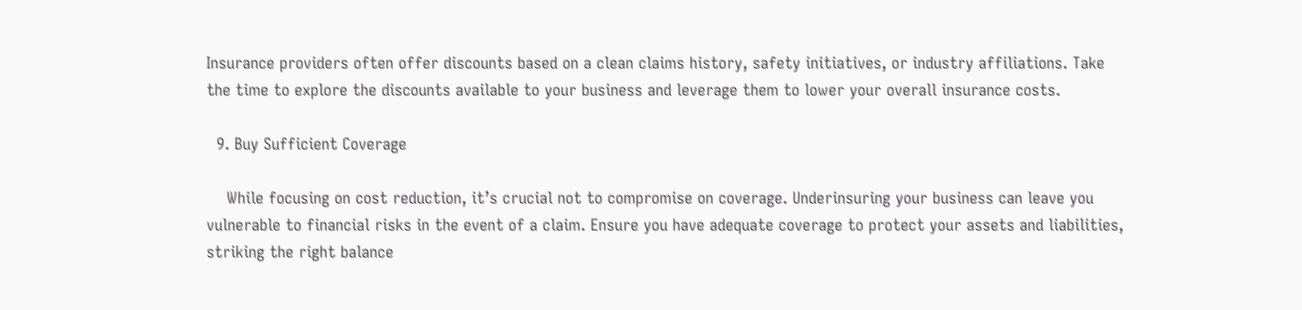Insurance providers often offer discounts based on a clean claims history, safety initiatives, or industry affiliations. Take the time to explore the discounts available to your business and leverage them to lower your overall insurance costs.

  9. Buy Sufficient Coverage

    While focusing on cost reduction, it’s crucial not to compromise on coverage. Underinsuring your business can leave you vulnerable to financial risks in the event of a claim. Ensure you have adequate coverage to protect your assets and liabilities, striking the right balance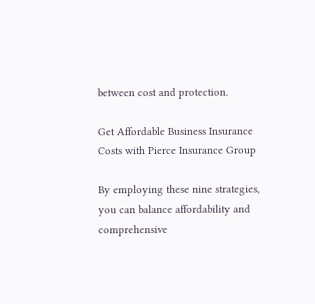between cost and protection.

Get Affordable Business Insurance Costs with Pierce Insurance Group

By employing these nine strategies, you can balance affordability and comprehensive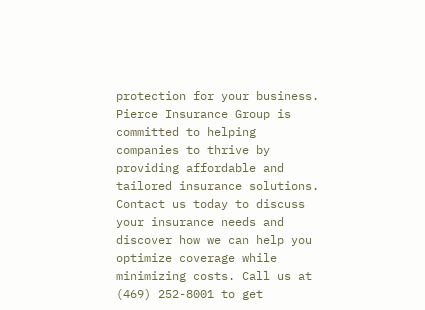protection for your business. Pierce Insurance Group is committed to helping companies to thrive by providing affordable and tailored insurance solutions. Contact us today to discuss your insurance needs and discover how we can help you optimize coverage while minimizing costs. Call us at (469) 252-8001 to get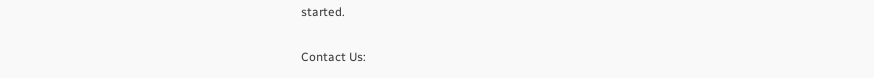started.

Contact Us: